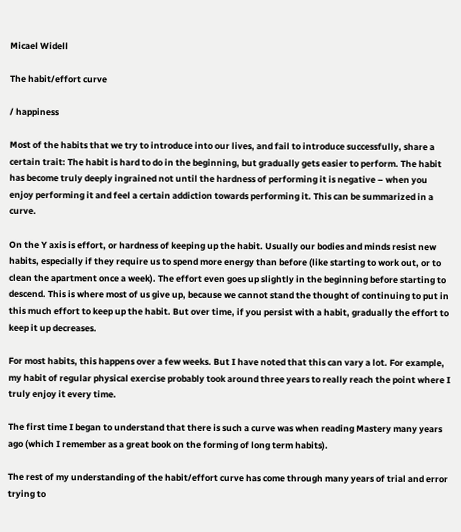Micael Widell

The habit/effort curve

/ happiness

Most of the habits that we try to introduce into our lives, and fail to introduce successfully, share a certain trait: The habit is hard to do in the beginning, but gradually gets easier to perform. The habit has become truly deeply ingrained not until the hardness of performing it is negative – when you enjoy performing it and feel a certain addiction towards performing it. This can be summarized in a curve.

On the Y axis is effort, or hardness of keeping up the habit. Usually our bodies and minds resist new habits, especially if they require us to spend more energy than before (like starting to work out, or to clean the apartment once a week). The effort even goes up slightly in the beginning before starting to descend. This is where most of us give up, because we cannot stand the thought of continuing to put in this much effort to keep up the habit. But over time, if you persist with a habit, gradually the effort to keep it up decreases.

For most habits, this happens over a few weeks. But I have noted that this can vary a lot. For example, my habit of regular physical exercise probably took around three years to really reach the point where I truly enjoy it every time.

The first time I began to understand that there is such a curve was when reading Mastery many years ago (which I remember as a great book on the forming of long term habits).

The rest of my understanding of the habit/effort curve has come through many years of trial and error trying to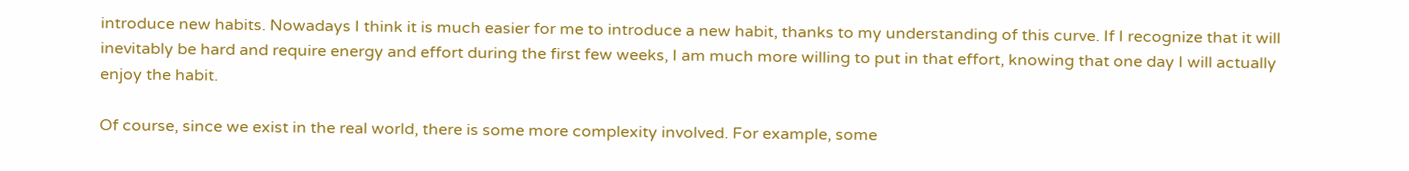introduce new habits. Nowadays I think it is much easier for me to introduce a new habit, thanks to my understanding of this curve. If I recognize that it will inevitably be hard and require energy and effort during the first few weeks, I am much more willing to put in that effort, knowing that one day I will actually enjoy the habit.

Of course, since we exist in the real world, there is some more complexity involved. For example, some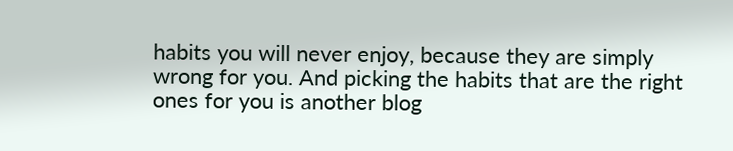habits you will never enjoy, because they are simply wrong for you. And picking the habits that are the right ones for you is another blog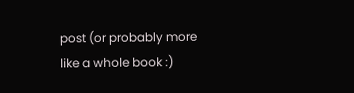post (or probably more like a whole book :)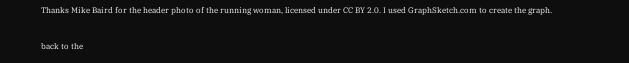Thanks Mike Baird for the header photo of the running woman, licensed under CC BY 2.0. I used GraphSketch.com to create the graph.

back to the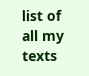list of all my texts